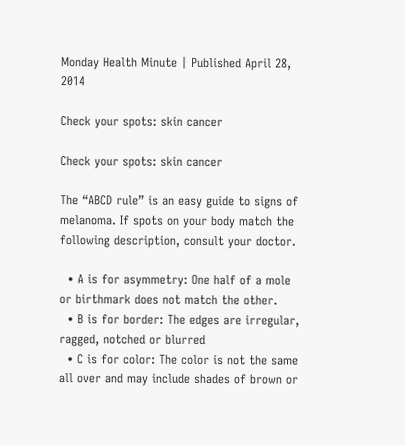Monday Health Minute | Published April 28, 2014

Check your spots: skin cancer

Check your spots: skin cancer

The “ABCD rule” is an easy guide to signs of melanoma. If spots on your body match the following description, consult your doctor.

  • A is for asymmetry: One half of a mole or birthmark does not match the other.
  • B is for border: The edges are irregular, ragged, notched or blurred
  • C is for color: The color is not the same all over and may include shades of brown or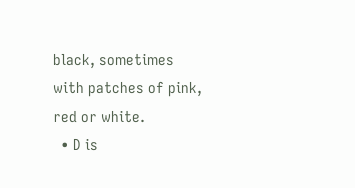black, sometimes with patches of pink, red or white.
  • D is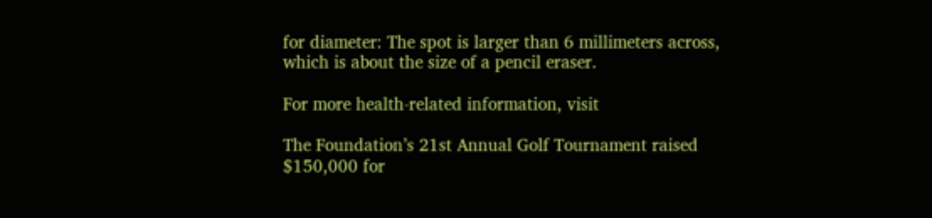for diameter: The spot is larger than 6 millimeters across, which is about the size of a pencil eraser.

For more health-related information, visit

The Foundation’s 21st Annual Golf Tournament raised $150,000 for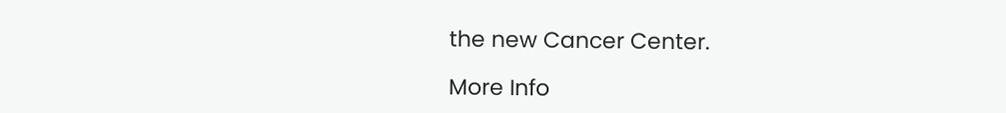the new Cancer Center.

More Info